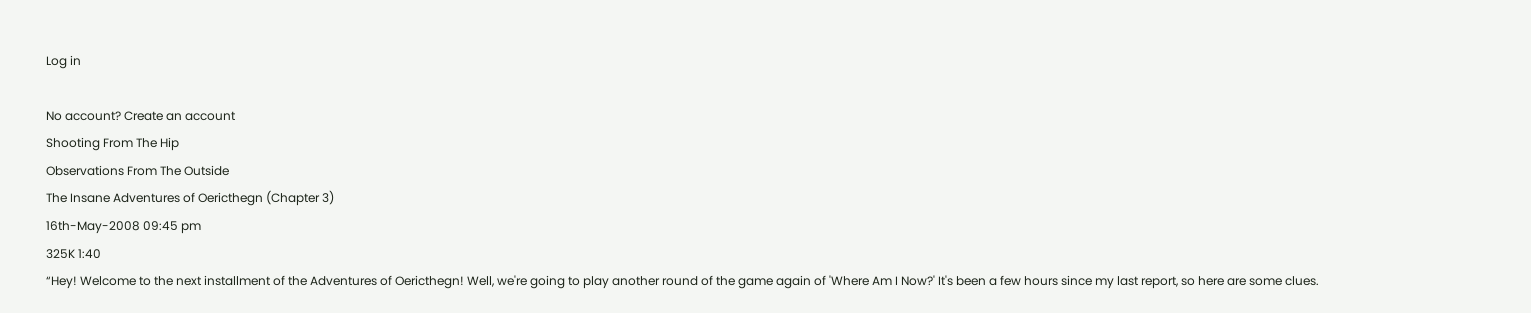Log in

No account? Create an account
Shooting From The Hip
Observations From The Outside
The Insane Adventures of Oericthegn (Chapter 3)
16th-May-2008 09:45 pm
325K 1:40
“Hey! Welcome to the next installment of the Adventures of Oericthegn! Well, we're going to play another round of the game again of 'Where Am I Now?' It's been a few hours since my last report, so here are some clues.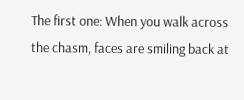The first one: When you walk across the chasm, faces are smiling back at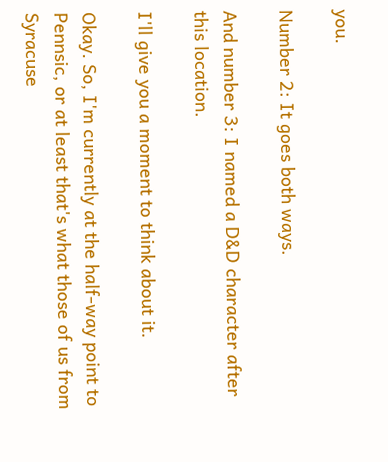you.

Number 2: It goes both ways.

And number 3: I named a D&D character after this location.

I'll give you a moment to think about it.

Okay. So, I'm currently at the half-way point to Pennsic, or at least that's what those of us from Syracuse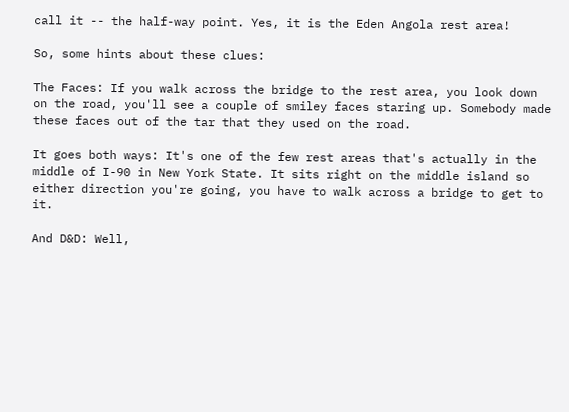call it -- the half-way point. Yes, it is the Eden Angola rest area!

So, some hints about these clues:

The Faces: If you walk across the bridge to the rest area, you look down on the road, you'll see a couple of smiley faces staring up. Somebody made these faces out of the tar that they used on the road.

It goes both ways: It's one of the few rest areas that's actually in the middle of I-90 in New York State. It sits right on the middle island so either direction you're going, you have to walk across a bridge to get to it.

And D&D: Well,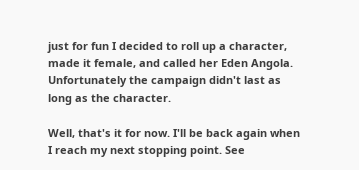just for fun I decided to roll up a character, made it female, and called her Eden Angola. Unfortunately the campaign didn't last as long as the character.

Well, that's it for now. I'll be back again when I reach my next stopping point. See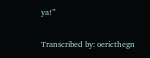ya!”

Transcribed by: oericthegn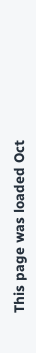This page was loaded Oct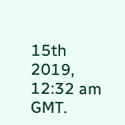15th 2019, 12:32 am GMT.